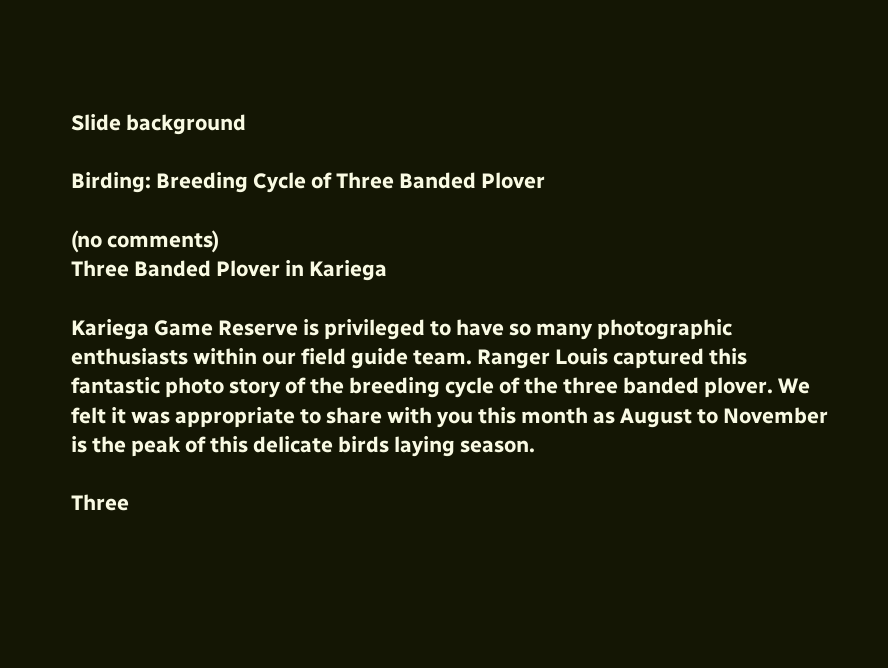Slide background

Birding: Breeding Cycle of Three Banded Plover

(no comments)
Three Banded Plover in Kariega

Kariega Game Reserve is privileged to have so many photographic enthusiasts within our field guide team. Ranger Louis captured this fantastic photo story of the breeding cycle of the three banded plover. We felt it was appropriate to share with you this month as August to November is the peak of this delicate birds laying season.

Three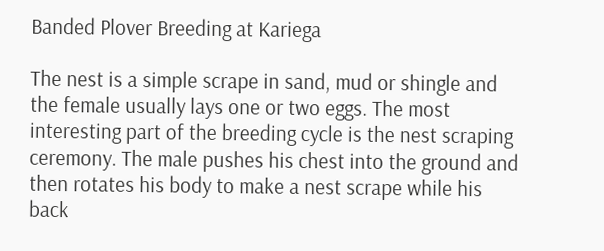Banded Plover Breeding at Kariega

The nest is a simple scrape in sand, mud or shingle and the female usually lays one or two eggs. The most interesting part of the breeding cycle is the nest scraping ceremony. The male pushes his chest into the ground and then rotates his body to make a nest scrape while his back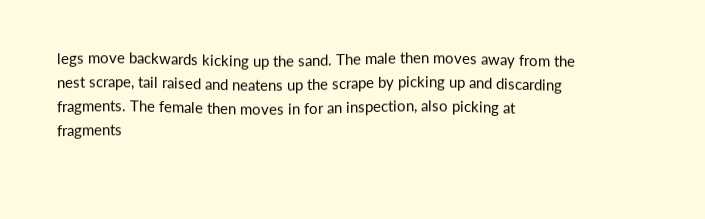legs move backwards kicking up the sand. The male then moves away from the nest scrape, tail raised and neatens up the scrape by picking up and discarding fragments. The female then moves in for an inspection, also picking at fragments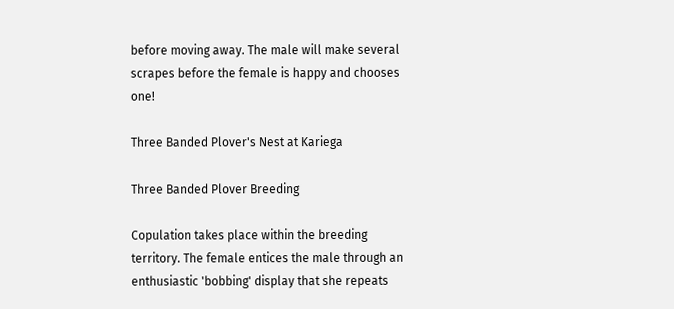before moving away. The male will make several scrapes before the female is happy and chooses one!

Three Banded Plover's Nest at Kariega

Three Banded Plover Breeding

Copulation takes place within the breeding territory. The female entices the male through an enthusiastic 'bobbing' display that she repeats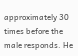approximately 30 times before the male responds. He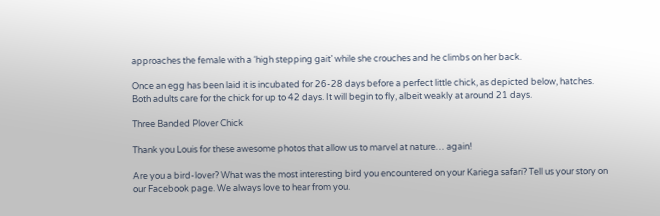approaches the female with a ‘high stepping gait’ while she crouches and he climbs on her back.

Once an egg has been laid it is incubated for 26-28 days before a perfect little chick, as depicted below, hatches. Both adults care for the chick for up to 42 days. It will begin to fly, albeit weakly at around 21 days.

Three Banded Plover Chick

Thank you Louis for these awesome photos that allow us to marvel at nature… again!

Are you a bird-lover? What was the most interesting bird you encountered on your Kariega safari? Tell us your story on our Facebook page. We always love to hear from you.